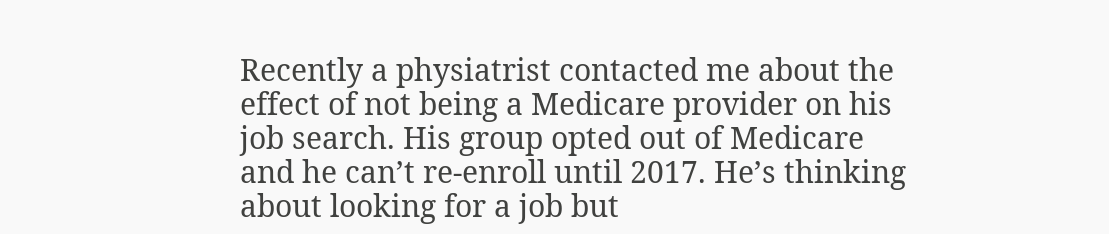Recently a physiatrist contacted me about the effect of not being a Medicare provider on his job search. His group opted out of Medicare and he can’t re-enroll until 2017. He’s thinking about looking for a job but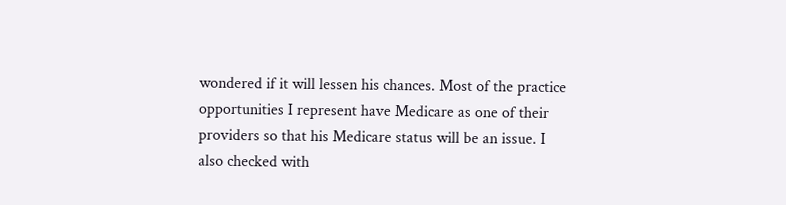wondered if it will lessen his chances. Most of the practice opportunities I represent have Medicare as one of their providers so that his Medicare status will be an issue. I also checked with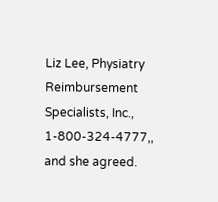Liz Lee, Physiatry Reimbursement Specialists, Inc., 1-800-324-4777,, and she agreed.